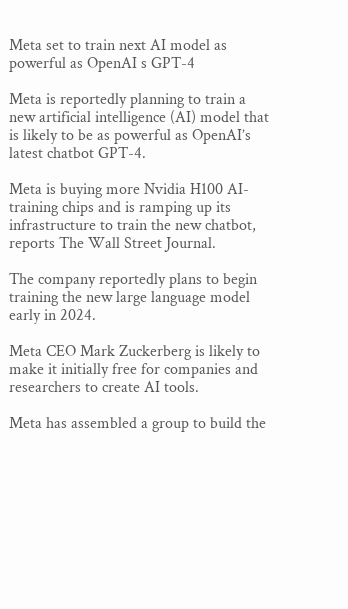Meta set to train next AI model as powerful as OpenAI s GPT-4

Meta is reportedly planning to train a new artificial intelligence (AI) model that is likely to be as powerful as OpenAI’s latest chatbot GPT-4.

Meta is buying more Nvidia H100 AI-training chips and is ramping up its infrastructure to train the new chatbot, reports The Wall Street Journal.

The company reportedly plans to begin training the new large language model early in 2024.

Meta CEO Mark Zuckerberg is likely to make it initially free for companies and researchers to create AI tools.

Meta has assembled a group to build the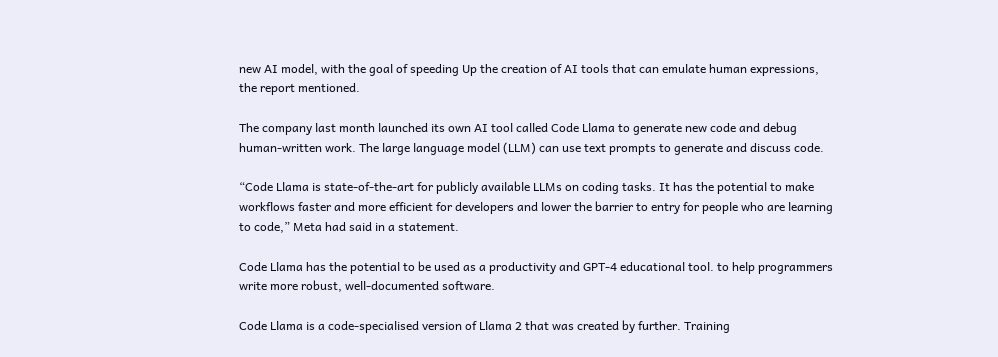new AI model, with the goal of speeding Up the creation of AI tools that can emulate human expressions, the report mentioned.

The company last month launched its own AI tool called Code Llama to generate new code and debug human-written work. The large language model (LLM) can use text prompts to generate and discuss code.

“Code Llama is state-of-the-art for publicly available LLMs on coding tasks. It has the potential to make workflows faster and more efficient for developers and lower the barrier to entry for people who are learning to code,” Meta had said in a statement.

Code Llama has the potential to be used as a productivity and GPT-4 educational tool. to help programmers write more robust, well-documented software.

Code Llama is a code-specialised version of Llama 2 that was created by further. Training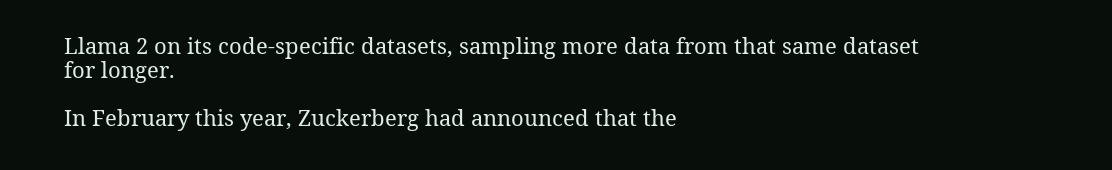Llama 2 on its code-specific datasets, sampling more data from that same dataset for longer.

In February this year, Zuckerberg had announced that the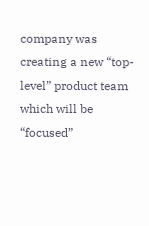company was creating a new “top-level” product team which will be “focused”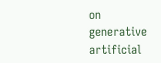on generative artificial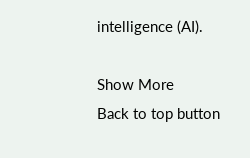intelligence (AI).

Show More
Back to top button